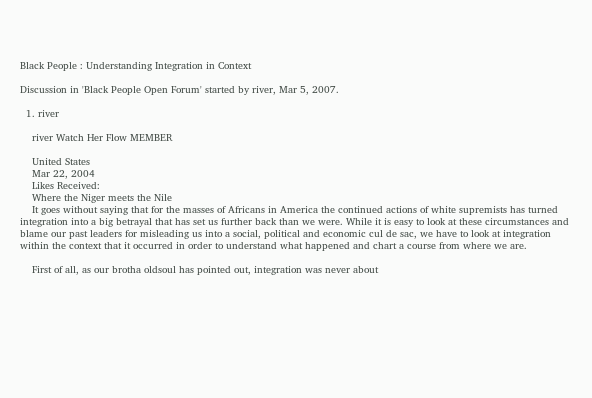Black People : Understanding Integration in Context

Discussion in 'Black People Open Forum' started by river, Mar 5, 2007.

  1. river

    river Watch Her Flow MEMBER

    United States
    Mar 22, 2004
    Likes Received:
    Where the Niger meets the Nile
    It goes without saying that for the masses of Africans in America the continued actions of white supremists has turned integration into a big betrayal that has set us further back than we were. While it is easy to look at these circumstances and blame our past leaders for misleading us into a social, political and economic cul de sac, we have to look at integration within the context that it occurred in order to understand what happened and chart a course from where we are.

    First of all, as our brotha oldsoul has pointed out, integration was never about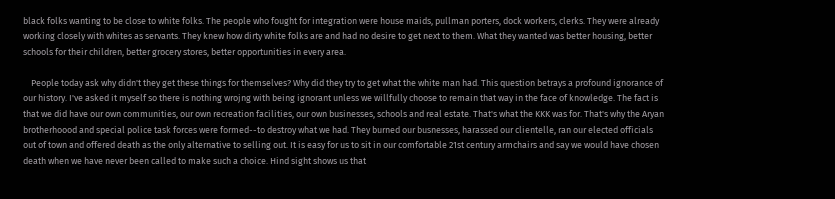black folks wanting to be close to white folks. The people who fought for integration were house maids, pullman porters, dock workers, clerks. They were already working closely with whites as servants. They knew how dirty white folks are and had no desire to get next to them. What they wanted was better housing, better schools for their children, better grocery stores, better opportunities in every area.

    People today ask why didn't they get these things for themselves? Why did they try to get what the white man had. This question betrays a profound ignorance of our history. I've asked it myself so there is nothing wrojng with being ignorant unless we willfully choose to remain that way in the face of knowledge. The fact is that we did have our own communities, our own recreation facilities, our own businesses, schools and real estate. That's what the KKK was for. That's why the Aryan brotherhoood and special police task forces were formed--to destroy what we had. They burned our busnesses, harassed our clientelle, ran our elected officials out of town and offered death as the only alternative to selling out. It is easy for us to sit in our comfortable 21st century armchairs and say we would have chosen death when we have never been called to make such a choice. Hind sight shows us that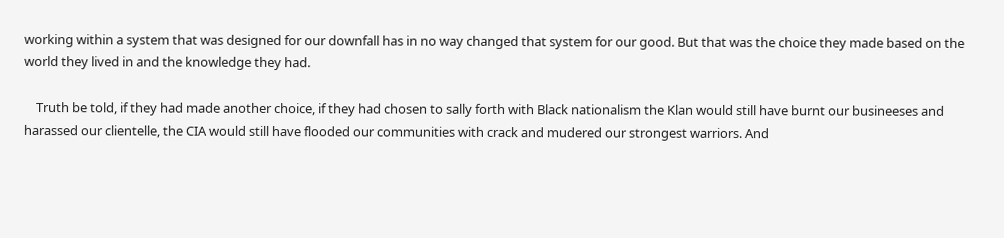working within a system that was designed for our downfall has in no way changed that system for our good. But that was the choice they made based on the world they lived in and the knowledge they had.

    Truth be told, if they had made another choice, if they had chosen to sally forth with Black nationalism the Klan would still have burnt our busineeses and harassed our clientelle, the CIA would still have flooded our communities with crack and mudered our strongest warriors. And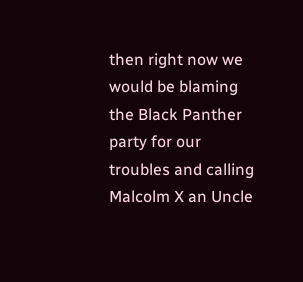then right now we would be blaming the Black Panther party for our troubles and calling Malcolm X an Uncle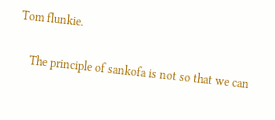Tom flunkie.

    The principle of sankofa is not so that we can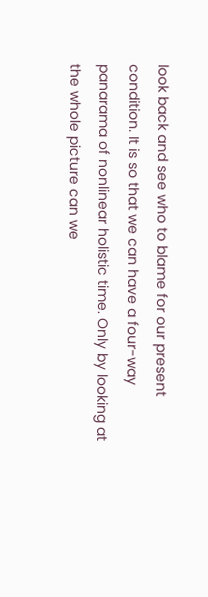look back and see who to blame for our present condition. It is so that we can have a four-way panarama of nonlinear holistic time. Only by looking at the whole picture can we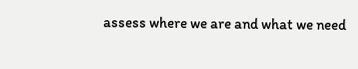assess where we are and what we need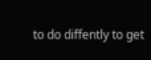to do diffently to get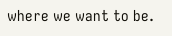where we want to be.